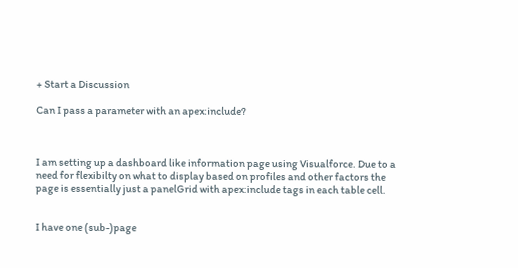+ Start a Discussion

Can I pass a parameter with an apex:include?



I am setting up a dashboard like information page using Visualforce. Due to a need for flexibilty on what to display based on profiles and other factors the page is essentially just a panelGrid with apex:include tags in each table cell.


I have one (sub-)page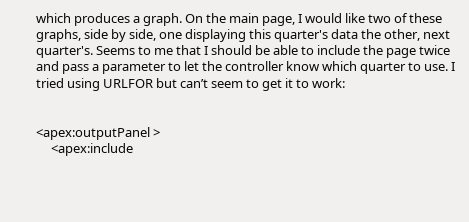which produces a graph. On the main page, I would like two of these graphs, side by side, one displaying this quarter's data the other, next quarter's. Seems to me that I should be able to include the page twice and pass a parameter to let the controller know which quarter to use. I tried using URLFOR but can’t seem to get it to work:


<apex:outputPanel >
     <apex:include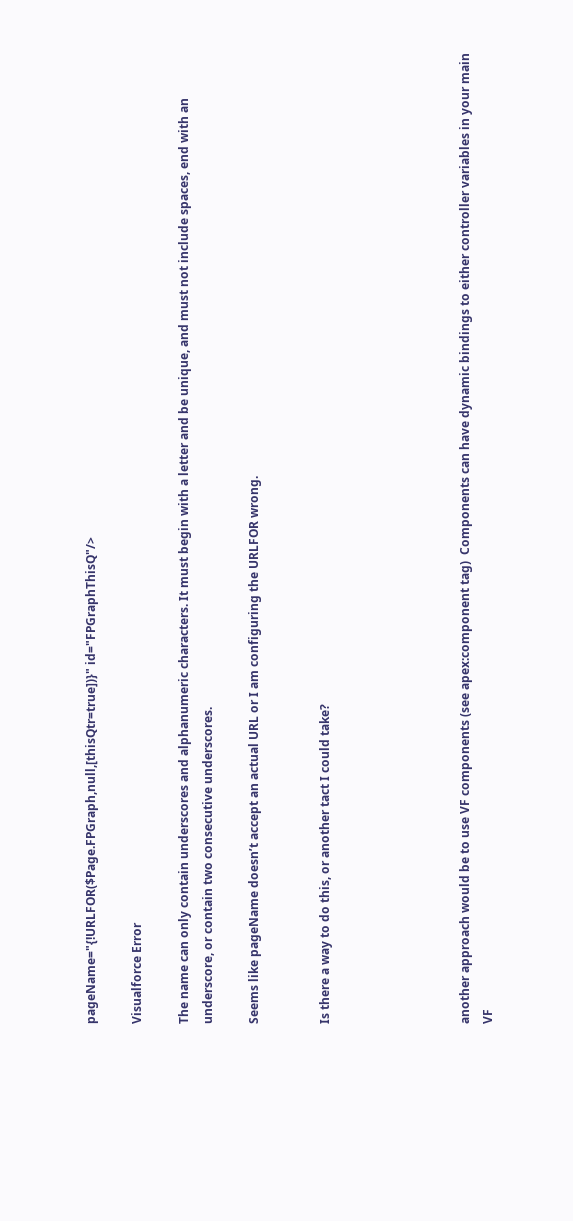pageName="{!URLFOR($Page.FPGraph,null,[thisQtr=true])}" id="FPGraphThisQ"/>

Visualforce Error

The name can only contain underscores and alphanumeric characters. It must begin with a letter and be unique, and must not include spaces, end with an underscore, or contain two consecutive underscores.

Seems like pageName doesn’t accept an actual URL or I am configuring the URLFOR wrong.


Is there a way to do this, or another tact I could take?





another approach would be to use VF components (see apex:component tag)  Components can have dynamic bindings to either controller variables in your main VF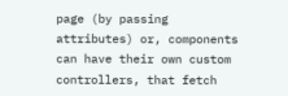page (by passing attributes) or, components can have their own custom controllers, that fetch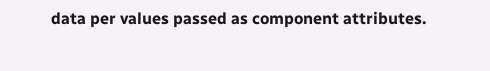data per values passed as component attributes.